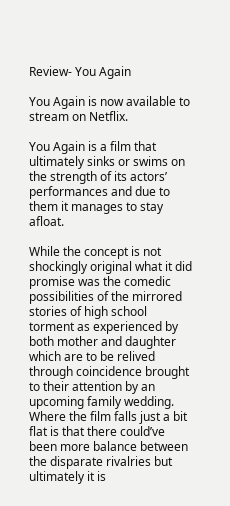Review- You Again

You Again is now available to stream on Netflix.

You Again is a film that ultimately sinks or swims on the strength of its actors’ performances and due to them it manages to stay afloat.

While the concept is not shockingly original what it did promise was the comedic possibilities of the mirrored stories of high school torment as experienced by both mother and daughter which are to be relived through coincidence brought to their attention by an upcoming family wedding. Where the film falls just a bit flat is that there could’ve been more balance between the disparate rivalries but ultimately it is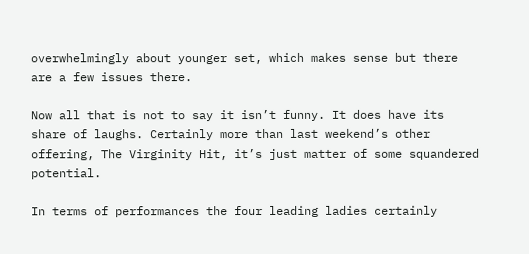overwhelmingly about younger set, which makes sense but there are a few issues there.

Now all that is not to say it isn’t funny. It does have its share of laughs. Certainly more than last weekend’s other offering, The Virginity Hit, it’s just matter of some squandered potential.

In terms of performances the four leading ladies certainly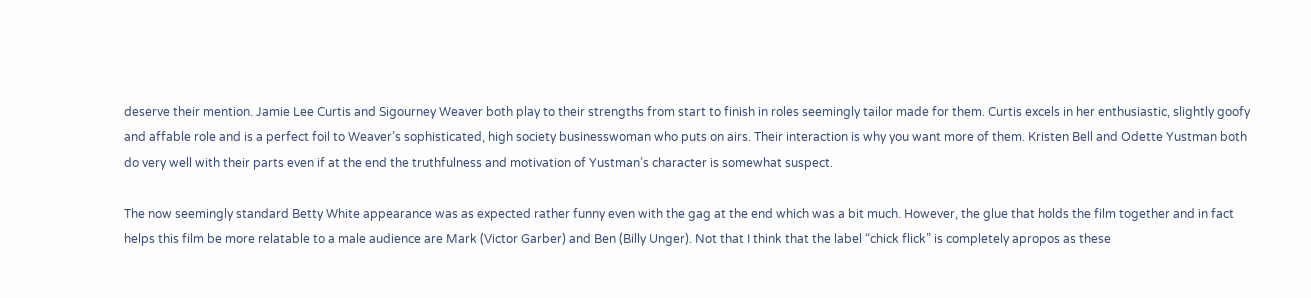deserve their mention. Jamie Lee Curtis and Sigourney Weaver both play to their strengths from start to finish in roles seemingly tailor made for them. Curtis excels in her enthusiastic, slightly goofy and affable role and is a perfect foil to Weaver’s sophisticated, high society businesswoman who puts on airs. Their interaction is why you want more of them. Kristen Bell and Odette Yustman both do very well with their parts even if at the end the truthfulness and motivation of Yustman’s character is somewhat suspect.

The now seemingly standard Betty White appearance was as expected rather funny even with the gag at the end which was a bit much. However, the glue that holds the film together and in fact helps this film be more relatable to a male audience are Mark (Victor Garber) and Ben (Billy Unger). Not that I think that the label “chick flick” is completely apropos as these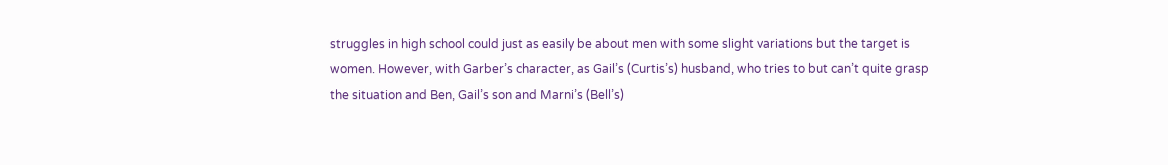struggles in high school could just as easily be about men with some slight variations but the target is women. However, with Garber’s character, as Gail’s (Curtis’s) husband, who tries to but can’t quite grasp the situation and Ben, Gail’s son and Marni’s (Bell’s)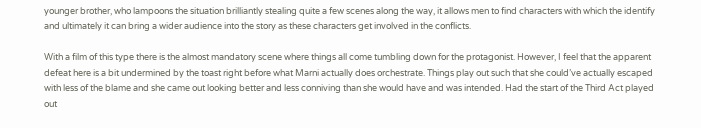younger brother, who lampoons the situation brilliantly stealing quite a few scenes along the way, it allows men to find characters with which the identify and ultimately it can bring a wider audience into the story as these characters get involved in the conflicts.

With a film of this type there is the almost mandatory scene where things all come tumbling down for the protagonist. However, I feel that the apparent defeat here is a bit undermined by the toast right before what Marni actually does orchestrate. Things play out such that she could’ve actually escaped with less of the blame and she came out looking better and less conniving than she would have and was intended. Had the start of the Third Act played out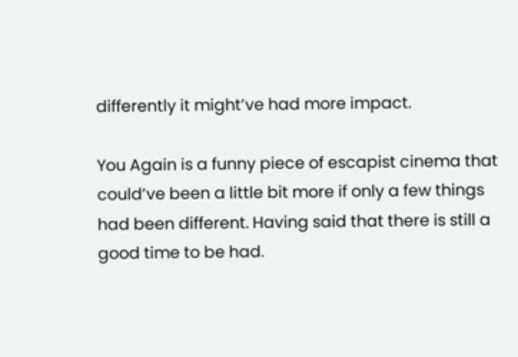differently it might’ve had more impact.

You Again is a funny piece of escapist cinema that could’ve been a little bit more if only a few things had been different. Having said that there is still a good time to be had.